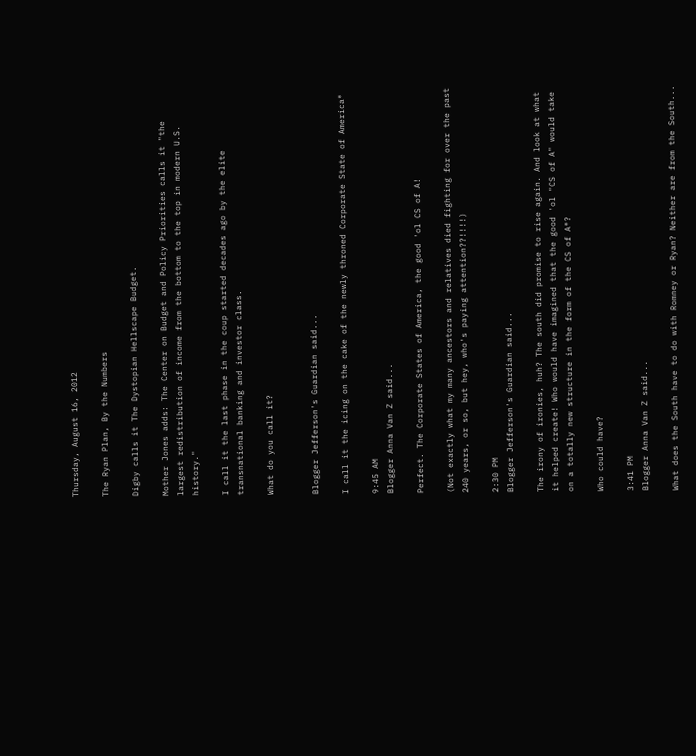Thursday, August 16, 2012

The Ryan Plan, By the Numbers

Digby calls it The Dystopian Hellscape Budget.

Mother Jones adds: The Center on Budget and Policy Priorities calls it "the largest redistribution of income from the bottom to the top in modern U.S. history."

I call it the last phase in the coup started decades ago by the elite transnational banking and investor class.

What do you call it?


Blogger Jefferson's Guardian said...

I call it the icing on the cake of the newly throned Corporate State of America®

9:45 AM
Blogger Anna Van Z said...

Perfect. The Corporate States of America, the good 'ol CS of A!

(Not exactly what my many ancestors and relatives died fighting for over the past 240 years, or so, but hey, who's paying attention??!!!!)

2:30 PM
Blogger Jefferson's Guardian said...

The irony of ironies, huh? The south did promise to rise again. And look at what it helped create! Who would have imagined that the good 'ol "CS of A" would take on a totally new structure in the form of the CS of A®?

Who could have?

3:41 PM
Blogger Anna Van Z said...

What does the South have to do with Romney or Ryan? Neither are from the South...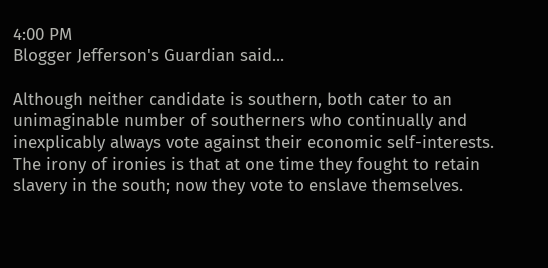4:00 PM
Blogger Jefferson's Guardian said...

Although neither candidate is southern, both cater to an unimaginable number of southerners who continually and inexplicably always vote against their economic self-interests. The irony of ironies is that at one time they fought to retain slavery in the south; now they vote to enslave themselves.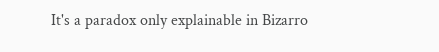It's a paradox only explainable in Bizarro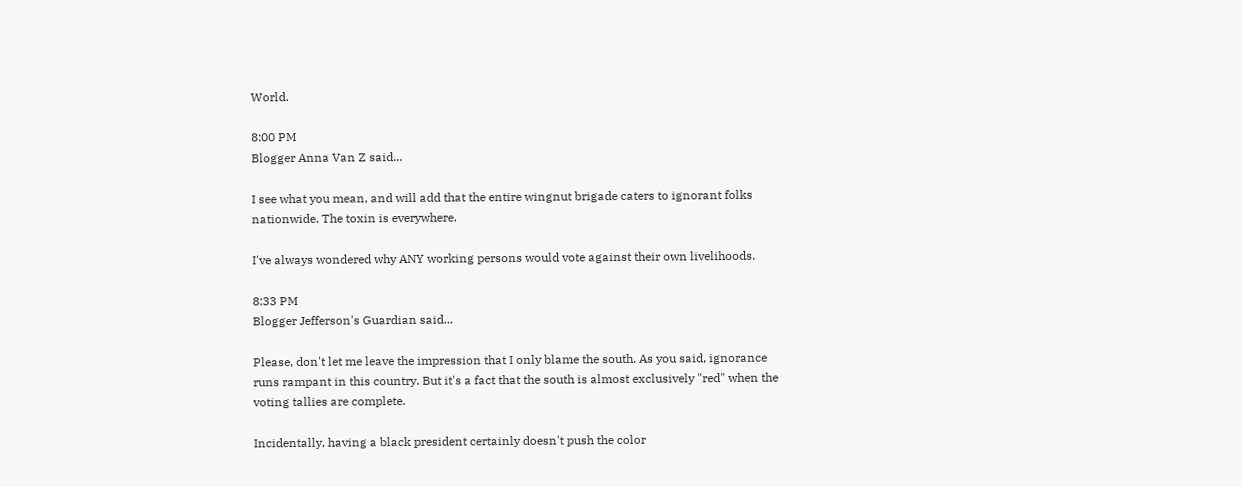World.

8:00 PM
Blogger Anna Van Z said...

I see what you mean, and will add that the entire wingnut brigade caters to ignorant folks nationwide. The toxin is everywhere.

I've always wondered why ANY working persons would vote against their own livelihoods.

8:33 PM
Blogger Jefferson's Guardian said...

Please, don't let me leave the impression that I only blame the south. As you said, ignorance runs rampant in this country. But it's a fact that the south is almost exclusively "red" when the voting tallies are complete.

Incidentally, having a black president certainly doesn't push the color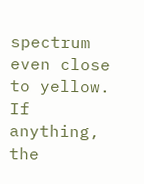spectrum even close to yellow. If anything, the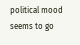political mood seems to go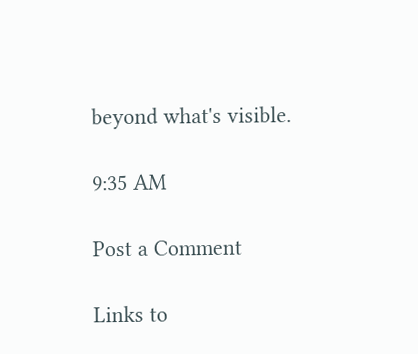beyond what's visible.

9:35 AM

Post a Comment

Links to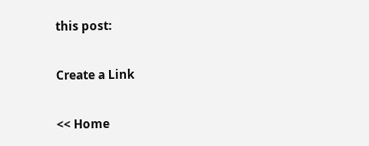this post:

Create a Link

<< Home